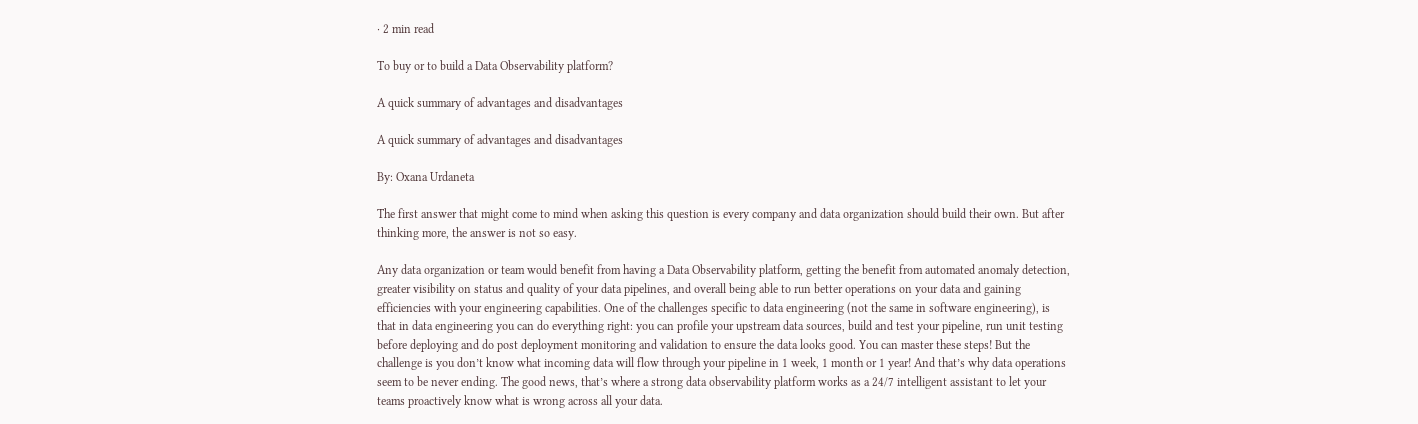· 2 min read

To buy or to build a Data Observability platform?

A quick summary of advantages and disadvantages

A quick summary of advantages and disadvantages

By: Oxana Urdaneta

The first answer that might come to mind when asking this question is every company and data organization should build their own. But after thinking more, the answer is not so easy.

Any data organization or team would benefit from having a Data Observability platform, getting the benefit from automated anomaly detection, greater visibility on status and quality of your data pipelines, and overall being able to run better operations on your data and gaining efficiencies with your engineering capabilities. One of the challenges specific to data engineering (not the same in software engineering), is that in data engineering you can do everything right: you can profile your upstream data sources, build and test your pipeline, run unit testing before deploying and do post deployment monitoring and validation to ensure the data looks good. You can master these steps! But the challenge is you don’t know what incoming data will flow through your pipeline in 1 week, 1 month or 1 year! And that’s why data operations seem to be never ending. The good news, that’s where a strong data observability platform works as a 24/7 intelligent assistant to let your teams proactively know what is wrong across all your data.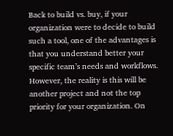Back to build vs. buy, if your organization were to decide to build such a tool, one of the advantages is that you understand better your specific team’s needs and workflows. However, the reality is this will be another project and not the top priority for your organization. On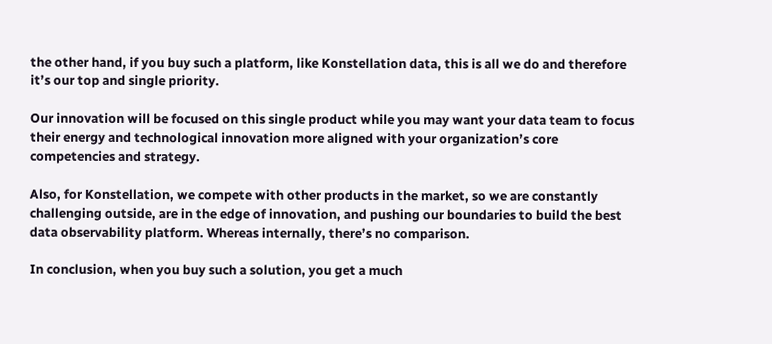the other hand, if you buy such a platform, like Konstellation data, this is all we do and therefore it’s our top and single priority.

Our innovation will be focused on this single product while you may want your data team to focus their energy and technological innovation more aligned with your organization’s core competencies and strategy.

Also, for Konstellation, we compete with other products in the market, so we are constantly challenging outside, are in the edge of innovation, and pushing our boundaries to build the best data observability platform. Whereas internally, there’s no comparison.

In conclusion, when you buy such a solution, you get a much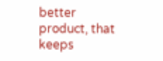better product, that keeps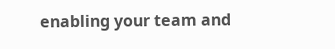enabling your team and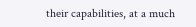their capabilities, at a much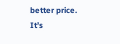better price. It’s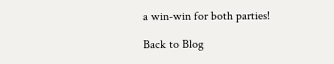a win-win for both parties!

Back to Blog